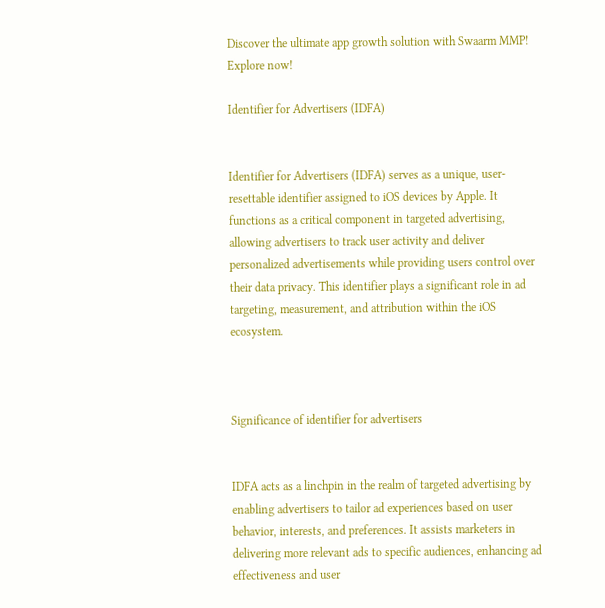Discover the ultimate app growth solution with Swaarm MMP!  Explore now!

Identifier for Advertisers (IDFA)


Identifier for Advertisers (IDFA) serves as a unique, user-resettable identifier assigned to iOS devices by Apple. It functions as a critical component in targeted advertising, allowing advertisers to track user activity and deliver personalized advertisements while providing users control over their data privacy. This identifier plays a significant role in ad targeting, measurement, and attribution within the iOS ecosystem.



Significance of identifier for advertisers


IDFA acts as a linchpin in the realm of targeted advertising by enabling advertisers to tailor ad experiences based on user behavior, interests, and preferences. It assists marketers in delivering more relevant ads to specific audiences, enhancing ad effectiveness and user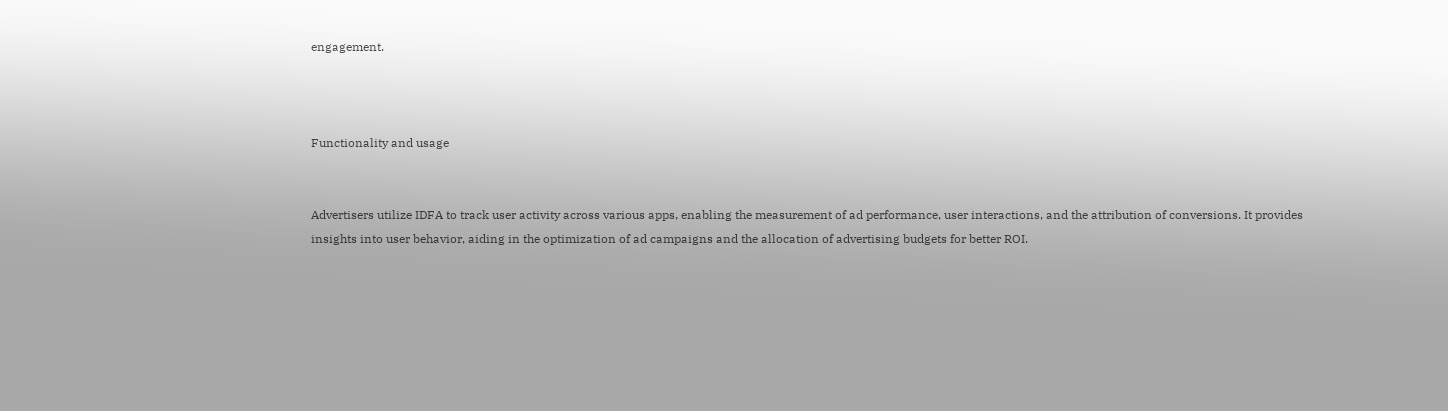engagement.



Functionality and usage


Advertisers utilize IDFA to track user activity across various apps, enabling the measurement of ad performance, user interactions, and the attribution of conversions. It provides insights into user behavior, aiding in the optimization of ad campaigns and the allocation of advertising budgets for better ROI.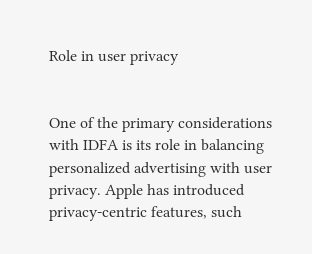Role in user privacy


One of the primary considerations with IDFA is its role in balancing personalized advertising with user privacy. Apple has introduced privacy-centric features, such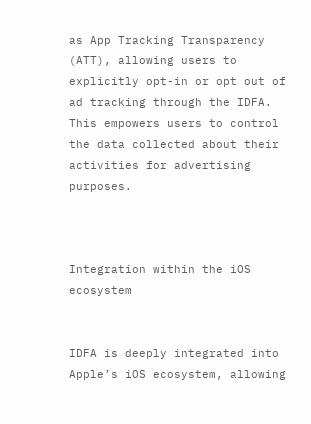as App Tracking Transparency (ATT), allowing users to explicitly opt-in or opt out of ad tracking through the IDFA. This empowers users to control the data collected about their activities for advertising purposes.



Integration within the iOS ecosystem


IDFA is deeply integrated into Apple’s iOS ecosystem, allowing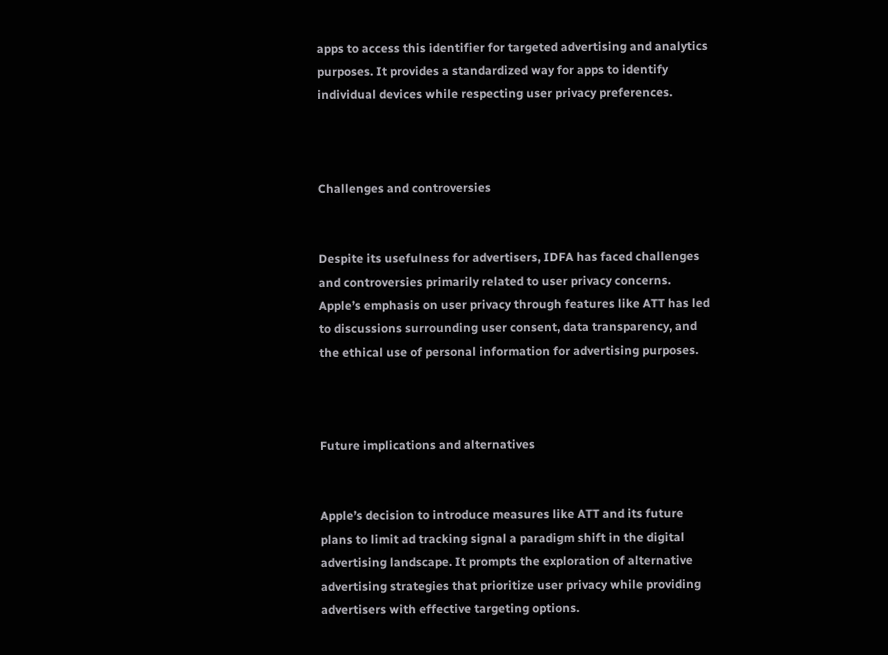apps to access this identifier for targeted advertising and analytics purposes. It provides a standardized way for apps to identify individual devices while respecting user privacy preferences.



Challenges and controversies


Despite its usefulness for advertisers, IDFA has faced challenges and controversies primarily related to user privacy concerns. Apple’s emphasis on user privacy through features like ATT has led to discussions surrounding user consent, data transparency, and the ethical use of personal information for advertising purposes.



Future implications and alternatives


Apple’s decision to introduce measures like ATT and its future plans to limit ad tracking signal a paradigm shift in the digital advertising landscape. It prompts the exploration of alternative advertising strategies that prioritize user privacy while providing advertisers with effective targeting options.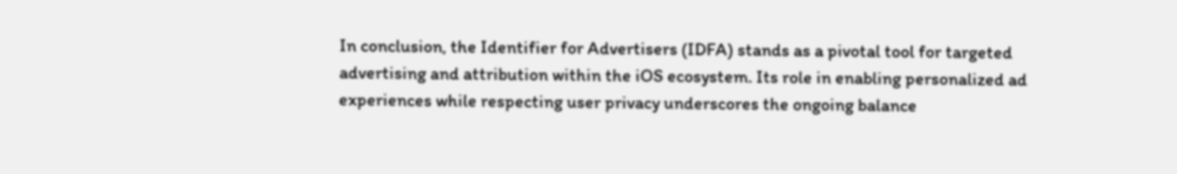In conclusion, the Identifier for Advertisers (IDFA) stands as a pivotal tool for targeted advertising and attribution within the iOS ecosystem. Its role in enabling personalized ad experiences while respecting user privacy underscores the ongoing balance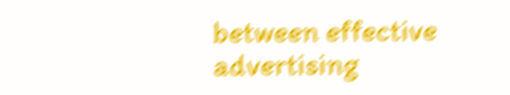between effective advertising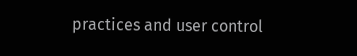practices and user control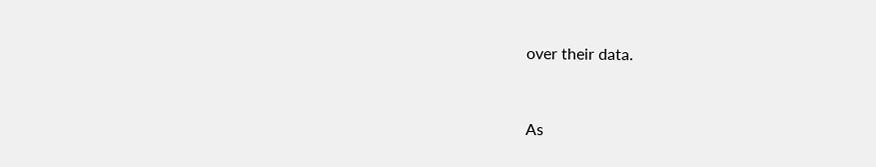over their data.


As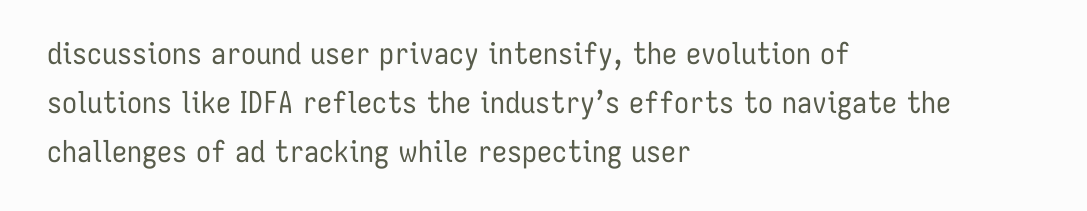discussions around user privacy intensify, the evolution of solutions like IDFA reflects the industry’s efforts to navigate the challenges of ad tracking while respecting user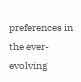preferences in the ever-evolving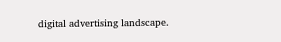digital advertising landscape.